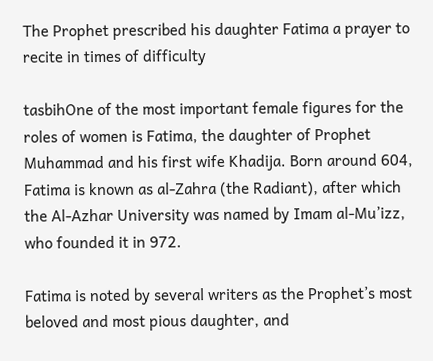The Prophet prescribed his daughter Fatima a prayer to recite in times of difficulty

tasbihOne of the most important female figures for the roles of women is Fatima, the daughter of Prophet Muhammad and his first wife Khadija. Born around 604, Fatima is known as al-Zahra (the Radiant), after which the Al-Azhar University was named by Imam al-Mu’izz, who founded it in 972.

Fatima is noted by several writers as the Prophet’s most beloved and most pious daughter, and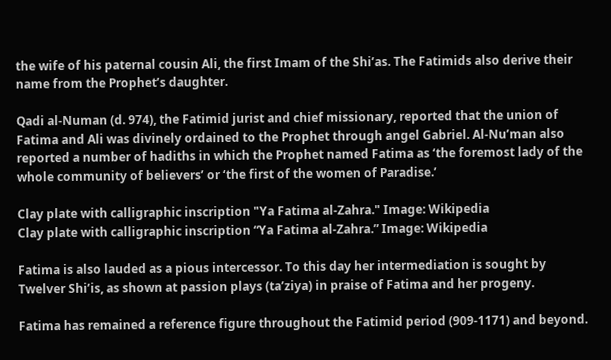the wife of his paternal cousin Ali, the first Imam of the Shi’as. The Fatimids also derive their name from the Prophet’s daughter.

Qadi al-Numan (d. 974), the Fatimid jurist and chief missionary, reported that the union of Fatima and Ali was divinely ordained to the Prophet through angel Gabriel. Al-Nu’man also reported a number of hadiths in which the Prophet named Fatima as ‘the foremost lady of the whole community of believers’ or ‘the first of the women of Paradise.’

Clay plate with calligraphic inscription "Ya Fatima al-Zahra." Image: Wikipedia
Clay plate with calligraphic inscription “Ya Fatima al-Zahra.” Image: Wikipedia

Fatima is also lauded as a pious intercessor. To this day her intermediation is sought by Twelver Shi’is, as shown at passion plays (ta’ziya) in praise of Fatima and her progeny.

Fatima has remained a reference figure throughout the Fatimid period (909-1171) and beyond.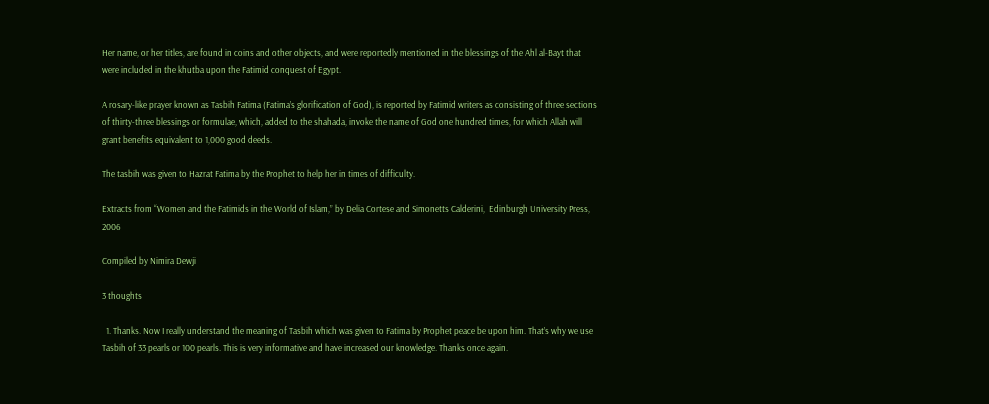Her name, or her titles, are found in coins and other objects, and were reportedly mentioned in the blessings of the Ahl al-Bayt that were included in the khutba upon the Fatimid conquest of Egypt.

A rosary-like prayer known as Tasbih Fatima (Fatima’s glorification of God), is reported by Fatimid writers as consisting of three sections of thirty-three blessings or formulae, which, added to the shahada, invoke the name of God one hundred times, for which Allah will grant benefits equivalent to 1,000 good deeds.

The tasbih was given to Hazrat Fatima by the Prophet to help her in times of difficulty.

Extracts from “Women and the Fatimids in the World of Islam,” by Delia Cortese and Simonetts Calderini,  Edinburgh University Press, 2006

Compiled by Nimira Dewji

3 thoughts

  1. Thanks. Now I really understand the meaning of Tasbih which was given to Fatima by Prophet peace be upon him. That’s why we use Tasbih of 33 pearls or 100 pearls. This is very informative and have increased our knowledge. Thanks once again.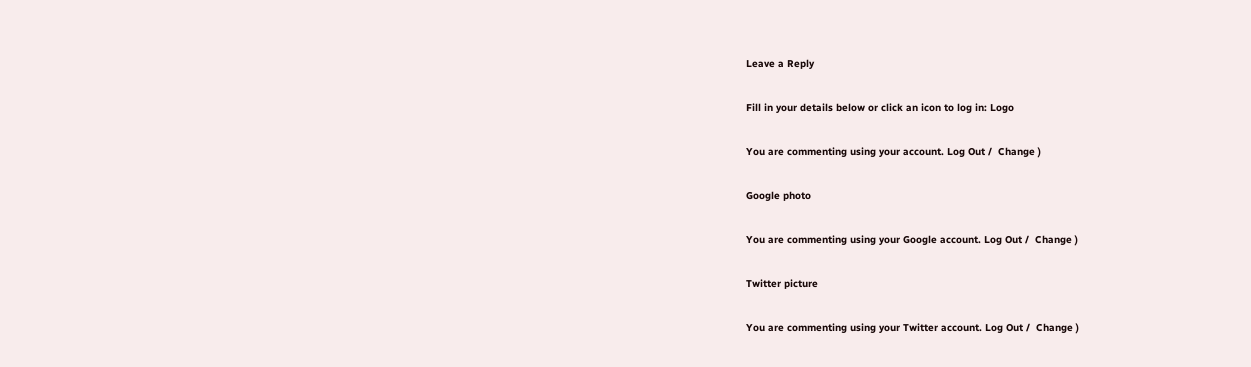Leave a Reply

Fill in your details below or click an icon to log in: Logo

You are commenting using your account. Log Out /  Change )

Google photo

You are commenting using your Google account. Log Out /  Change )

Twitter picture

You are commenting using your Twitter account. Log Out /  Change )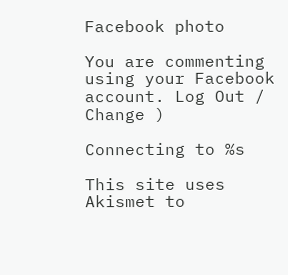Facebook photo

You are commenting using your Facebook account. Log Out /  Change )

Connecting to %s

This site uses Akismet to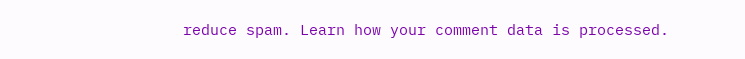reduce spam. Learn how your comment data is processed.